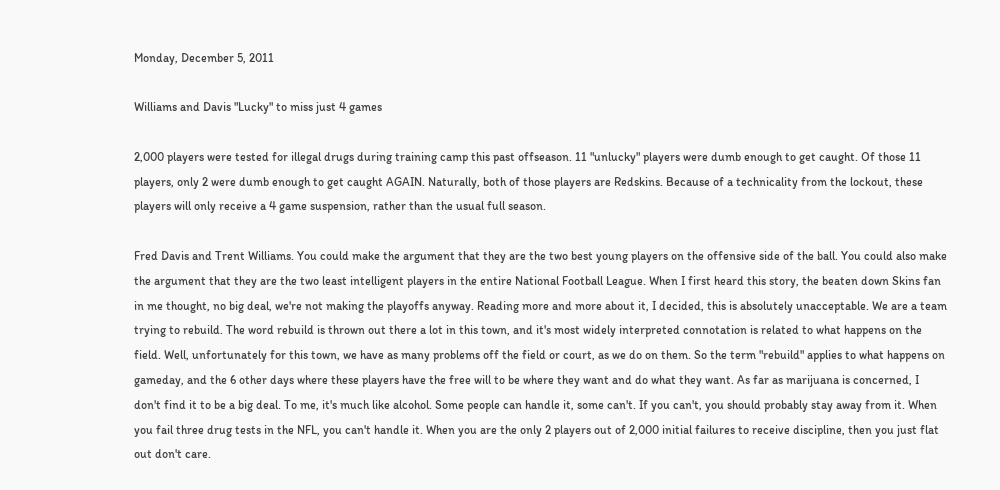Monday, December 5, 2011

Williams and Davis "Lucky" to miss just 4 games

2,000 players were tested for illegal drugs during training camp this past offseason. 11 "unlucky" players were dumb enough to get caught. Of those 11 players, only 2 were dumb enough to get caught AGAIN. Naturally, both of those players are Redskins. Because of a technicality from the lockout, these players will only receive a 4 game suspension, rather than the usual full season.

Fred Davis and Trent Williams. You could make the argument that they are the two best young players on the offensive side of the ball. You could also make the argument that they are the two least intelligent players in the entire National Football League. When I first heard this story, the beaten down Skins fan in me thought, no big deal, we're not making the playoffs anyway. Reading more and more about it, I decided, this is absolutely unacceptable. We are a team trying to rebuild. The word rebuild is thrown out there a lot in this town, and it's most widely interpreted connotation is related to what happens on the field. Well, unfortunately for this town, we have as many problems off the field or court, as we do on them. So the term "rebuild" applies to what happens on gameday, and the 6 other days where these players have the free will to be where they want and do what they want. As far as marijuana is concerned, I don't find it to be a big deal. To me, it's much like alcohol. Some people can handle it, some can't. If you can't, you should probably stay away from it. When you fail three drug tests in the NFL, you can't handle it. When you are the only 2 players out of 2,000 initial failures to receive discipline, then you just flat out don't care.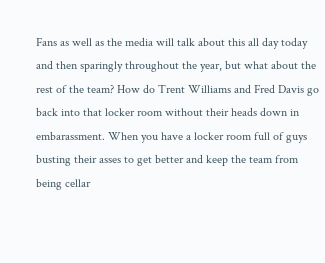Fans as well as the media will talk about this all day today and then sparingly throughout the year, but what about the rest of the team? How do Trent Williams and Fred Davis go back into that locker room without their heads down in embarassment. When you have a locker room full of guys busting their asses to get better and keep the team from being cellar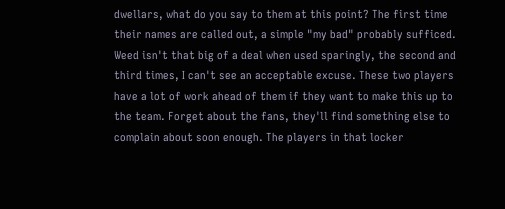dwellars, what do you say to them at this point? The first time their names are called out, a simple "my bad" probably sufficed. Weed isn't that big of a deal when used sparingly, the second and third times, I can't see an acceptable excuse. These two players have a lot of work ahead of them if they want to make this up to the team. Forget about the fans, they'll find something else to complain about soon enough. The players in that locker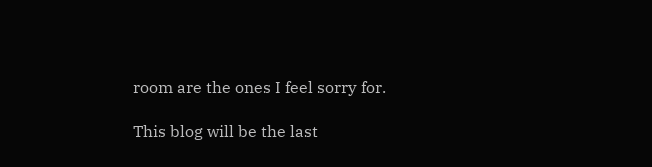room are the ones I feel sorry for.

This blog will be the last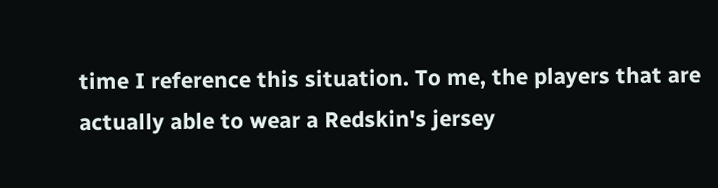time I reference this situation. To me, the players that are actually able to wear a Redskin's jersey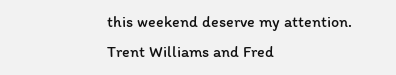this weekend deserve my attention. Trent Williams and Fred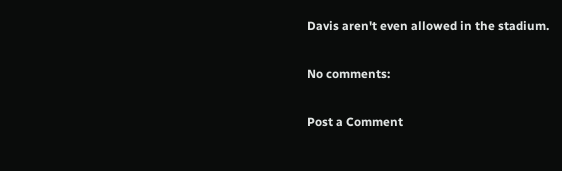Davis aren't even allowed in the stadium.

No comments:

Post a Comment